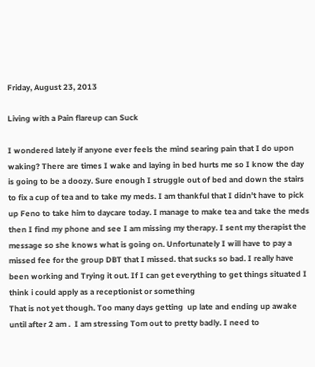Friday, August 23, 2013

Living with a Pain flareup can Suck

I wondered lately if anyone ever feels the mind searing pain that I do upon waking? There are times I wake and laying in bed hurts me so I know the day is going to be a doozy. Sure enough I struggle out of bed and down the stairs to fix a cup of tea and to take my meds. I am thankful that I didn't have to pick up Feno to take him to daycare today. I manage to make tea and take the meds then I find my phone and see I am missing my therapy. I sent my therapist the message so she knows what is going on. Unfortunately I will have to pay a missed fee for the group DBT that I missed. that sucks so bad. I really have been working and Trying it out. If I can get everything to get things situated I think i could apply as a receptionist or something
That is not yet though. Too many days getting  up late and ending up awake until after 2 am .  I am stressing Tom out to pretty badly. I need to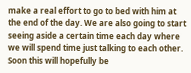make a real effort to go to bed with him at the end of the day. We are also going to start seeing aside a certain time each day where we will spend time just talking to each other. Soon this will hopefully be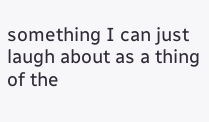something I can just laugh about as a thing of the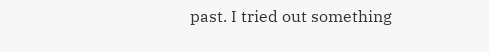past. I tried out something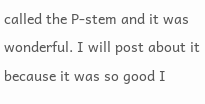called the P-stem and it was wonderful. I will post about it because it was so good I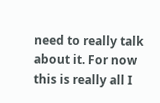need to really talk about it. For now this is really all I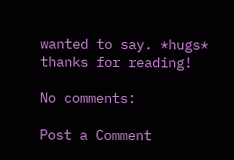wanted to say. *hugs* thanks for reading!

No comments:

Post a Comment